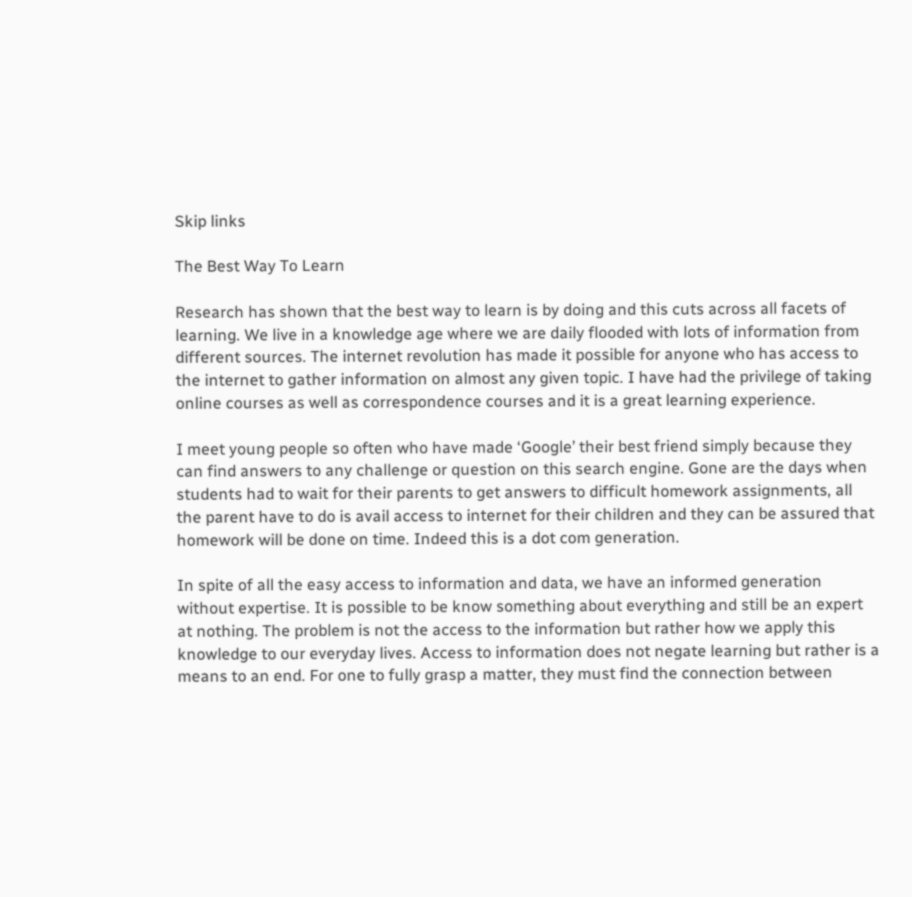Skip links

The Best Way To Learn

Research has shown that the best way to learn is by doing and this cuts across all facets of learning. We live in a knowledge age where we are daily flooded with lots of information from different sources. The internet revolution has made it possible for anyone who has access to the internet to gather information on almost any given topic. I have had the privilege of taking online courses as well as correspondence courses and it is a great learning experience.

I meet young people so often who have made ‘Google’ their best friend simply because they can find answers to any challenge or question on this search engine. Gone are the days when students had to wait for their parents to get answers to difficult homework assignments, all the parent have to do is avail access to internet for their children and they can be assured that homework will be done on time. Indeed this is a dot com generation.

In spite of all the easy access to information and data, we have an informed generation without expertise. It is possible to be know something about everything and still be an expert at nothing. The problem is not the access to the information but rather how we apply this knowledge to our everyday lives. Access to information does not negate learning but rather is a means to an end. For one to fully grasp a matter, they must find the connection between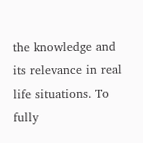the knowledge and its relevance in real life situations. To fully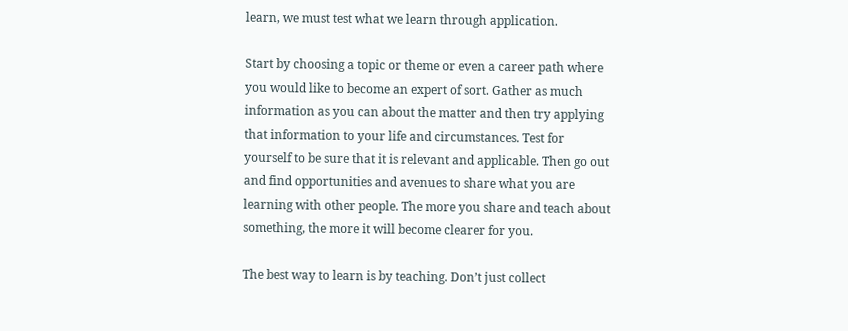learn, we must test what we learn through application.

Start by choosing a topic or theme or even a career path where you would like to become an expert of sort. Gather as much information as you can about the matter and then try applying that information to your life and circumstances. Test for yourself to be sure that it is relevant and applicable. Then go out and find opportunities and avenues to share what you are learning with other people. The more you share and teach about something, the more it will become clearer for you.

The best way to learn is by teaching. Don’t just collect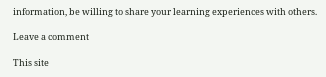information, be willing to share your learning experiences with others.

Leave a comment

This site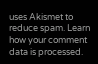uses Akismet to reduce spam. Learn how your comment data is processed.